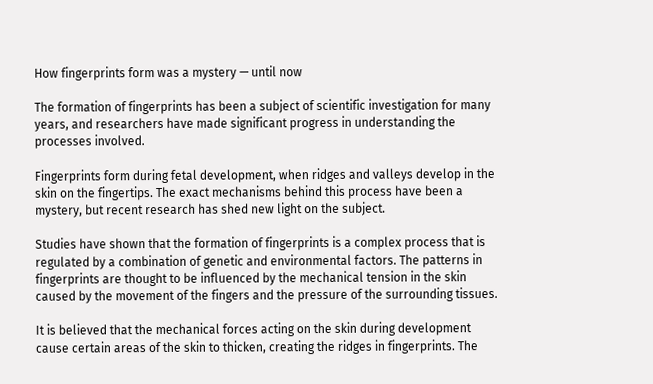How fingerprints form was a mystery — until now

The formation of fingerprints has been a subject of scientific investigation for many years, and researchers have made significant progress in understanding the processes involved.

Fingerprints form during fetal development, when ridges and valleys develop in the skin on the fingertips. The exact mechanisms behind this process have been a mystery, but recent research has shed new light on the subject.

Studies have shown that the formation of fingerprints is a complex process that is regulated by a combination of genetic and environmental factors. The patterns in fingerprints are thought to be influenced by the mechanical tension in the skin caused by the movement of the fingers and the pressure of the surrounding tissues.

It is believed that the mechanical forces acting on the skin during development cause certain areas of the skin to thicken, creating the ridges in fingerprints. The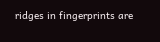ridges in fingerprints are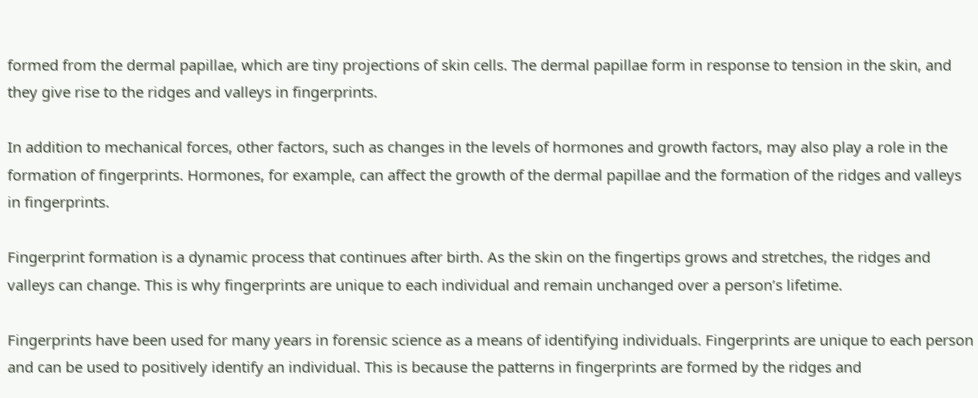formed from the dermal papillae, which are tiny projections of skin cells. The dermal papillae form in response to tension in the skin, and they give rise to the ridges and valleys in fingerprints.

In addition to mechanical forces, other factors, such as changes in the levels of hormones and growth factors, may also play a role in the formation of fingerprints. Hormones, for example, can affect the growth of the dermal papillae and the formation of the ridges and valleys in fingerprints.

Fingerprint formation is a dynamic process that continues after birth. As the skin on the fingertips grows and stretches, the ridges and valleys can change. This is why fingerprints are unique to each individual and remain unchanged over a person’s lifetime.

Fingerprints have been used for many years in forensic science as a means of identifying individuals. Fingerprints are unique to each person and can be used to positively identify an individual. This is because the patterns in fingerprints are formed by the ridges and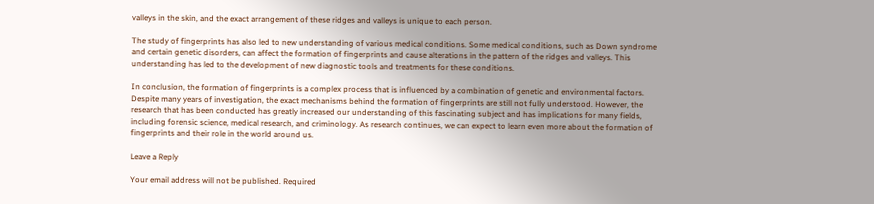valleys in the skin, and the exact arrangement of these ridges and valleys is unique to each person.

The study of fingerprints has also led to new understanding of various medical conditions. Some medical conditions, such as Down syndrome and certain genetic disorders, can affect the formation of fingerprints and cause alterations in the pattern of the ridges and valleys. This understanding has led to the development of new diagnostic tools and treatments for these conditions.

In conclusion, the formation of fingerprints is a complex process that is influenced by a combination of genetic and environmental factors. Despite many years of investigation, the exact mechanisms behind the formation of fingerprints are still not fully understood. However, the research that has been conducted has greatly increased our understanding of this fascinating subject and has implications for many fields, including forensic science, medical research, and criminology. As research continues, we can expect to learn even more about the formation of fingerprints and their role in the world around us.

Leave a Reply

Your email address will not be published. Required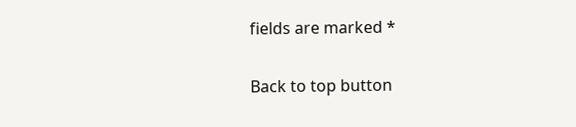fields are marked *

Back to top button